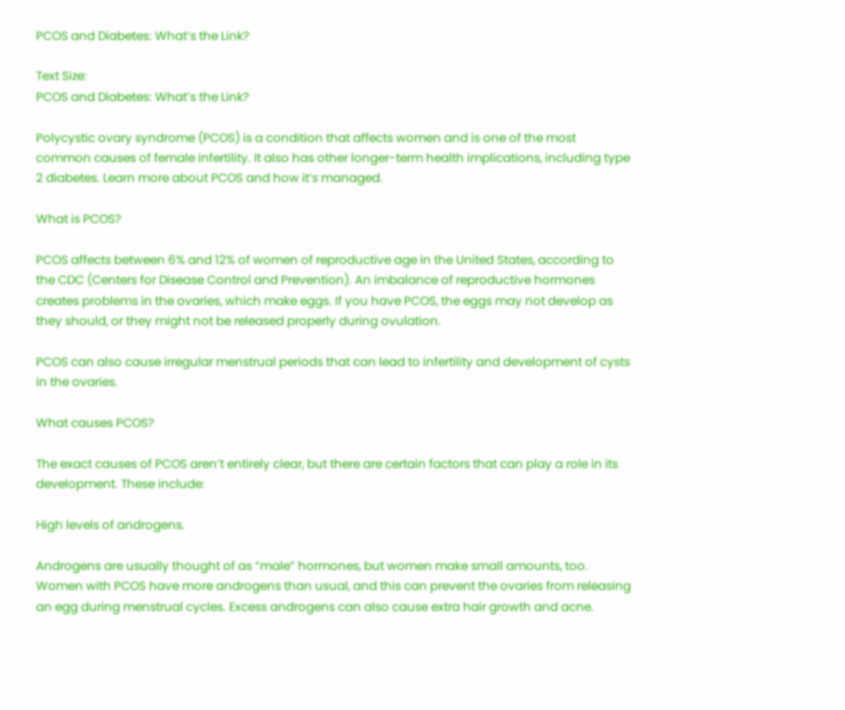PCOS and Diabetes: What’s the Link?

Text Size:
PCOS and Diabetes: What’s the Link?

Polycystic ovary syndrome (PCOS) is a condition that affects women and is one of the most common causes of female infertility. It also has other longer-term health implications, including type 2 diabetes. Learn more about PCOS and how it’s managed.

What is PCOS?

PCOS affects between 6% and 12% of women of reproductive age in the United States, according to the CDC (Centers for Disease Control and Prevention). An imbalance of reproductive hormones creates problems in the ovaries, which make eggs. If you have PCOS, the eggs may not develop as they should, or they might not be released properly during ovulation.

PCOS can also cause irregular menstrual periods that can lead to infertility and development of cysts in the ovaries.

What causes PCOS?

The exact causes of PCOS aren’t entirely clear, but there are certain factors that can play a role in its development. These include:

High levels of androgens.

Androgens are usually thought of as “male” hormones, but women make small amounts, too. Women with PCOS have more androgens than usual, and this can prevent the ovaries from releasing an egg during menstrual cycles. Excess androgens can also cause extra hair growth and acne.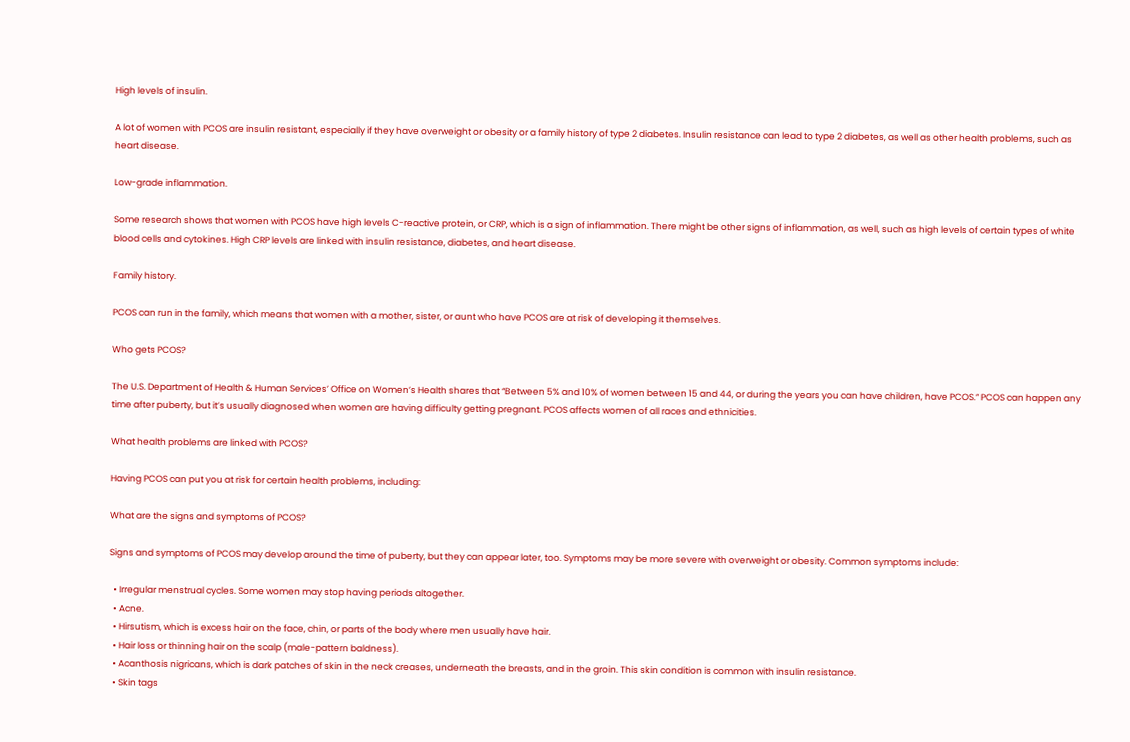High levels of insulin.

A lot of women with PCOS are insulin resistant, especially if they have overweight or obesity or a family history of type 2 diabetes. Insulin resistance can lead to type 2 diabetes, as well as other health problems, such as heart disease.

Low-grade inflammation.

Some research shows that women with PCOS have high levels C-reactive protein, or CRP, which is a sign of inflammation. There might be other signs of inflammation, as well, such as high levels of certain types of white blood cells and cytokines. High CRP levels are linked with insulin resistance, diabetes, and heart disease.

Family history.

PCOS can run in the family, which means that women with a mother, sister, or aunt who have PCOS are at risk of developing it themselves.

Who gets PCOS?

The U.S. Department of Health & Human Services’ Office on Women’s Health shares that “Between 5% and 10% of women between 15 and 44, or during the years you can have children, have PCOS.” PCOS can happen any time after puberty, but it’s usually diagnosed when women are having difficulty getting pregnant. PCOS affects women of all races and ethnicities.

What health problems are linked with PCOS?

Having PCOS can put you at risk for certain health problems, including:

What are the signs and symptoms of PCOS?

Signs and symptoms of PCOS may develop around the time of puberty, but they can appear later, too. Symptoms may be more severe with overweight or obesity. Common symptoms include:

  • Irregular menstrual cycles. Some women may stop having periods altogether.
  • Acne.
  • Hirsutism, which is excess hair on the face, chin, or parts of the body where men usually have hair.
  • Hair loss or thinning hair on the scalp (male-pattern baldness).
  • Acanthosis nigricans, which is dark patches of skin in the neck creases, underneath the breasts, and in the groin. This skin condition is common with insulin resistance.
  • Skin tags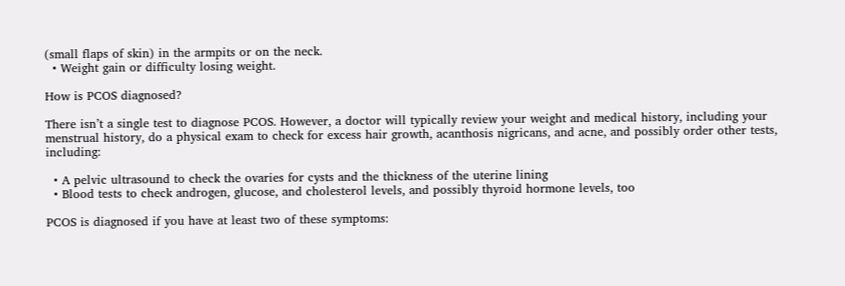(small flaps of skin) in the armpits or on the neck.
  • Weight gain or difficulty losing weight.

How is PCOS diagnosed?

There isn’t a single test to diagnose PCOS. However, a doctor will typically review your weight and medical history, including your menstrual history, do a physical exam to check for excess hair growth, acanthosis nigricans, and acne, and possibly order other tests, including:

  • A pelvic ultrasound to check the ovaries for cysts and the thickness of the uterine lining
  • Blood tests to check androgen, glucose, and cholesterol levels, and possibly thyroid hormone levels, too

PCOS is diagnosed if you have at least two of these symptoms: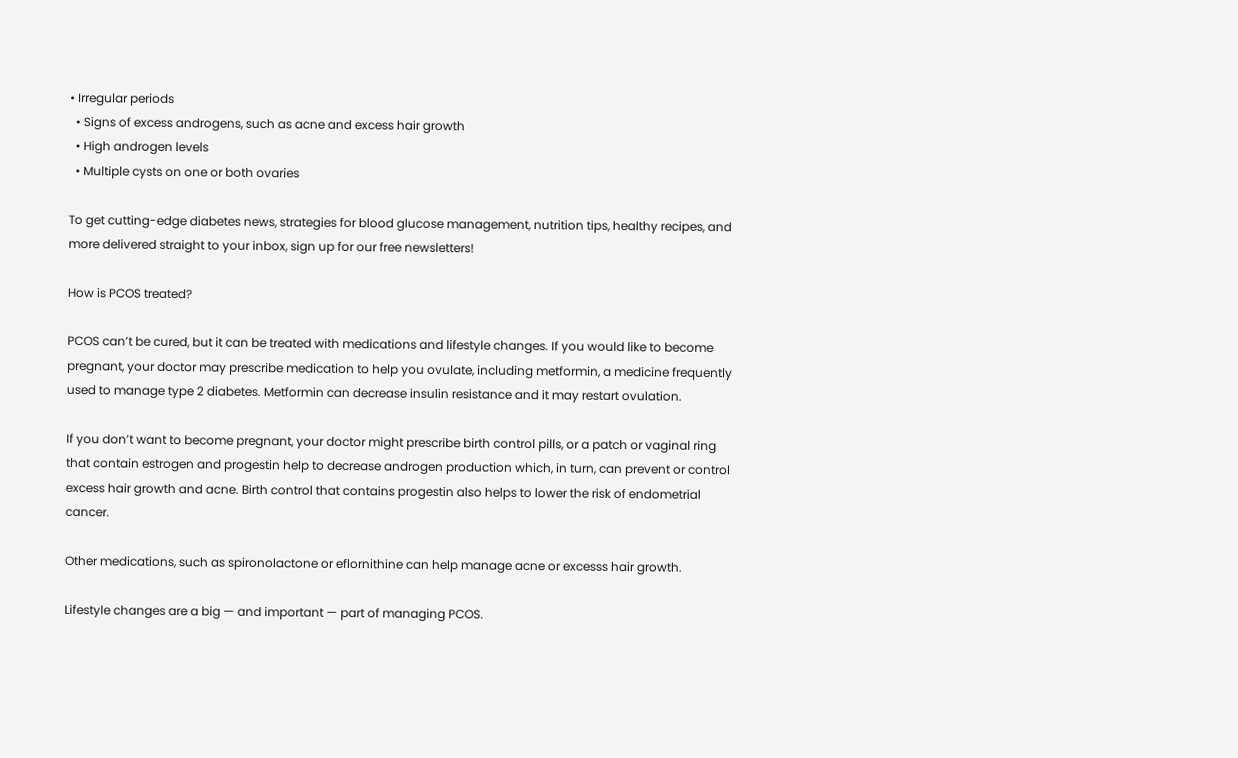• Irregular periods
  • Signs of excess androgens, such as acne and excess hair growth
  • High androgen levels
  • Multiple cysts on one or both ovaries

To get cutting-edge diabetes news, strategies for blood glucose management, nutrition tips, healthy recipes, and more delivered straight to your inbox, sign up for our free newsletters!

How is PCOS treated?

PCOS can’t be cured, but it can be treated with medications and lifestyle changes. If you would like to become pregnant, your doctor may prescribe medication to help you ovulate, including metformin, a medicine frequently used to manage type 2 diabetes. Metformin can decrease insulin resistance and it may restart ovulation.

If you don’t want to become pregnant, your doctor might prescribe birth control pills, or a patch or vaginal ring that contain estrogen and progestin help to decrease androgen production which, in turn, can prevent or control excess hair growth and acne. Birth control that contains progestin also helps to lower the risk of endometrial cancer.

Other medications, such as spironolactone or eflornithine can help manage acne or excesss hair growth.

Lifestyle changes are a big — and important — part of managing PCOS.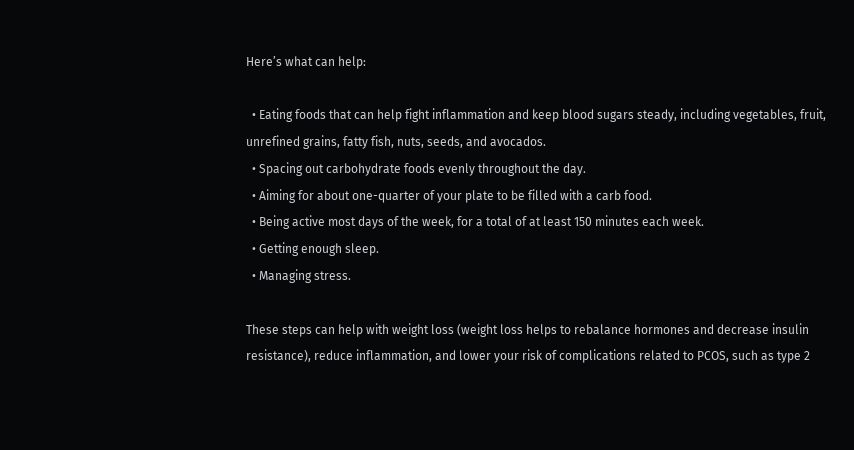Here’s what can help:

  • Eating foods that can help fight inflammation and keep blood sugars steady, including vegetables, fruit, unrefined grains, fatty fish, nuts, seeds, and avocados.
  • Spacing out carbohydrate foods evenly throughout the day.
  • Aiming for about one-quarter of your plate to be filled with a carb food.
  • Being active most days of the week, for a total of at least 150 minutes each week.
  • Getting enough sleep.
  • Managing stress.

These steps can help with weight loss (weight loss helps to rebalance hormones and decrease insulin resistance), reduce inflammation, and lower your risk of complications related to PCOS, such as type 2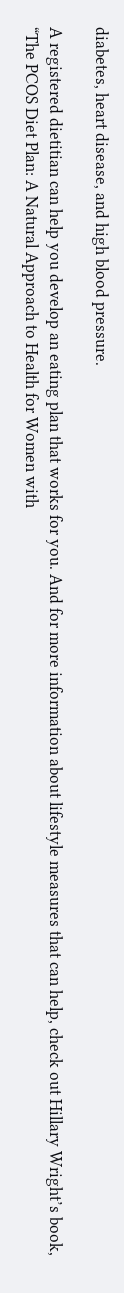diabetes, heart disease, and high blood pressure.

A registered dietitian can help you develop an eating plan that works for you. And for more information about lifestyle measures that can help, check out Hillary Wright’s book, “The PCOS Diet Plan: A Natural Approach to Health for Women with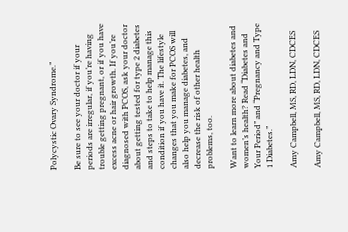Polycystic Ovary Syndrome.”

Be sure to see your doctor if your periods are irregular, if you’re having trouble getting pregnant, or if you have excess acne or hair growth. If you’re diagnosed with PCOS, ask your doctor about getting tested for type 2 diabetes and steps to take to help manage this condition if you have it. The lifestyle changes that you make for PCOS will also help you manage diabetes, and decrease the risk of other health problems, too.

Want to learn more about diabetes and women’s health? Read “Diabetes and Your Period” and “Pregnancy and Type 1 Diabetes.”

Amy Campbell, MS, RD, LDN, CDCES

Amy Campbell, MS, RD, LDN, CDCES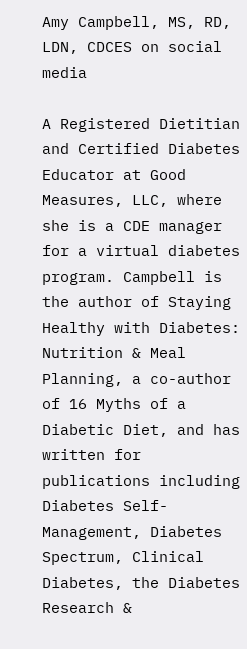Amy Campbell, MS, RD, LDN, CDCES on social media

A Registered Dietitian and Certified Diabetes Educator at Good Measures, LLC, where she is a CDE manager for a virtual diabetes program. Campbell is the author of Staying Healthy with Diabetes: Nutrition & Meal Planning, a co-author of 16 Myths of a Diabetic Diet, and has written for  publications including Diabetes Self-Management, Diabetes Spectrum, Clinical Diabetes, the Diabetes Research &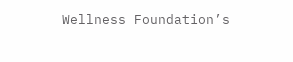Wellness Foundation’s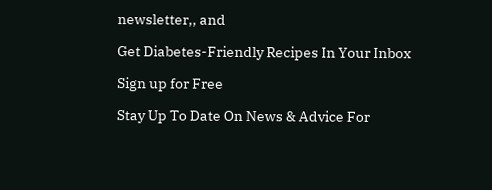newsletter,, and

Get Diabetes-Friendly Recipes In Your Inbox

Sign up for Free

Stay Up To Date On News & Advice For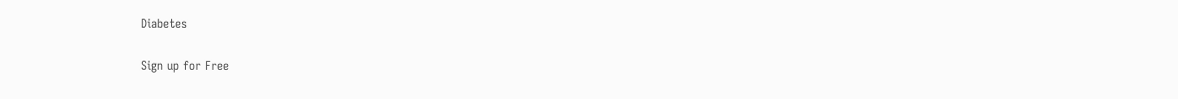Diabetes

Sign up for Free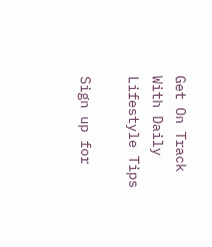Get On Track With Daily Lifestyle Tips

Sign up for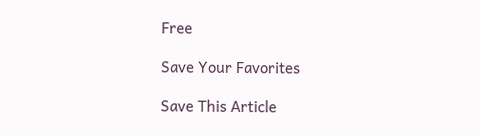Free

Save Your Favorites

Save This Article